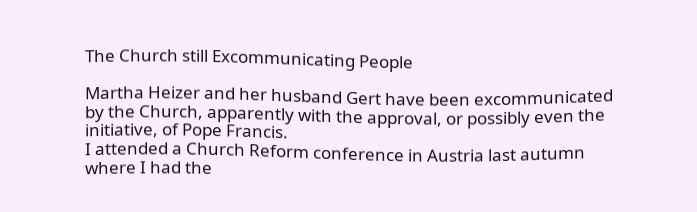The Church still Excommunicating People

Martha Heizer and her husband Gert have been excommunicated by the Church, apparently with the approval, or possibly even the initiative, of Pope Francis.
I attended a Church Reform conference in Austria last autumn where I had the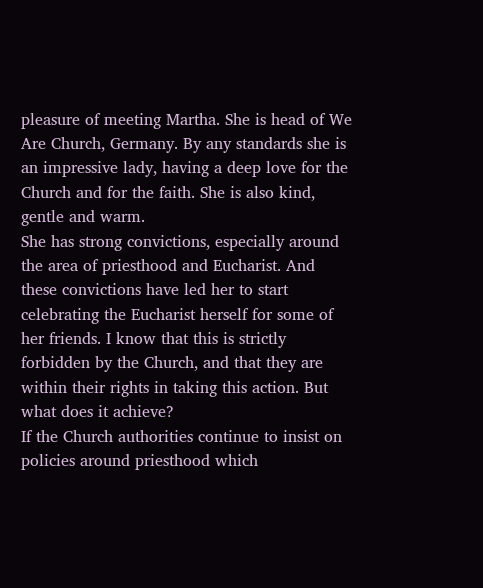pleasure of meeting Martha. She is head of We Are Church, Germany. By any standards she is an impressive lady, having a deep love for the Church and for the faith. She is also kind, gentle and warm.
She has strong convictions, especially around the area of priesthood and Eucharist. And these convictions have led her to start celebrating the Eucharist herself for some of her friends. I know that this is strictly forbidden by the Church, and that they are within their rights in taking this action. But what does it achieve?
If the Church authorities continue to insist on policies around priesthood which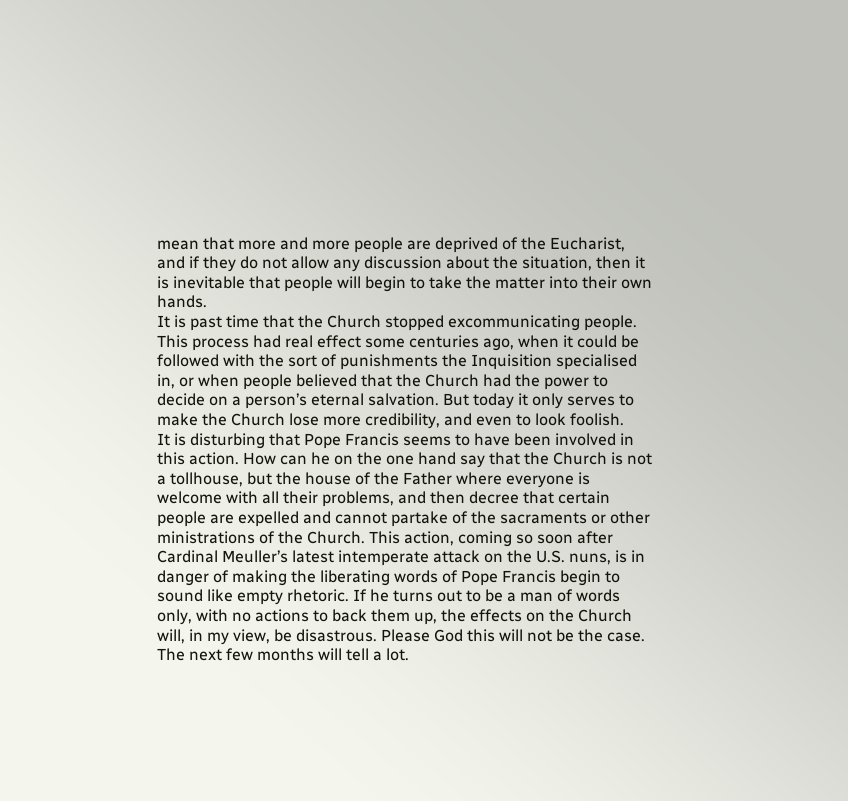mean that more and more people are deprived of the Eucharist, and if they do not allow any discussion about the situation, then it is inevitable that people will begin to take the matter into their own hands.
It is past time that the Church stopped excommunicating people. This process had real effect some centuries ago, when it could be followed with the sort of punishments the Inquisition specialised in, or when people believed that the Church had the power to decide on a person’s eternal salvation. But today it only serves to make the Church lose more credibility, and even to look foolish.
It is disturbing that Pope Francis seems to have been involved in this action. How can he on the one hand say that the Church is not a tollhouse, but the house of the Father where everyone is welcome with all their problems, and then decree that certain people are expelled and cannot partake of the sacraments or other ministrations of the Church. This action, coming so soon after Cardinal Meuller’s latest intemperate attack on the U.S. nuns, is in danger of making the liberating words of Pope Francis begin to sound like empty rhetoric. If he turns out to be a man of words only, with no actions to back them up, the effects on the Church will, in my view, be disastrous. Please God this will not be the case. The next few months will tell a lot.